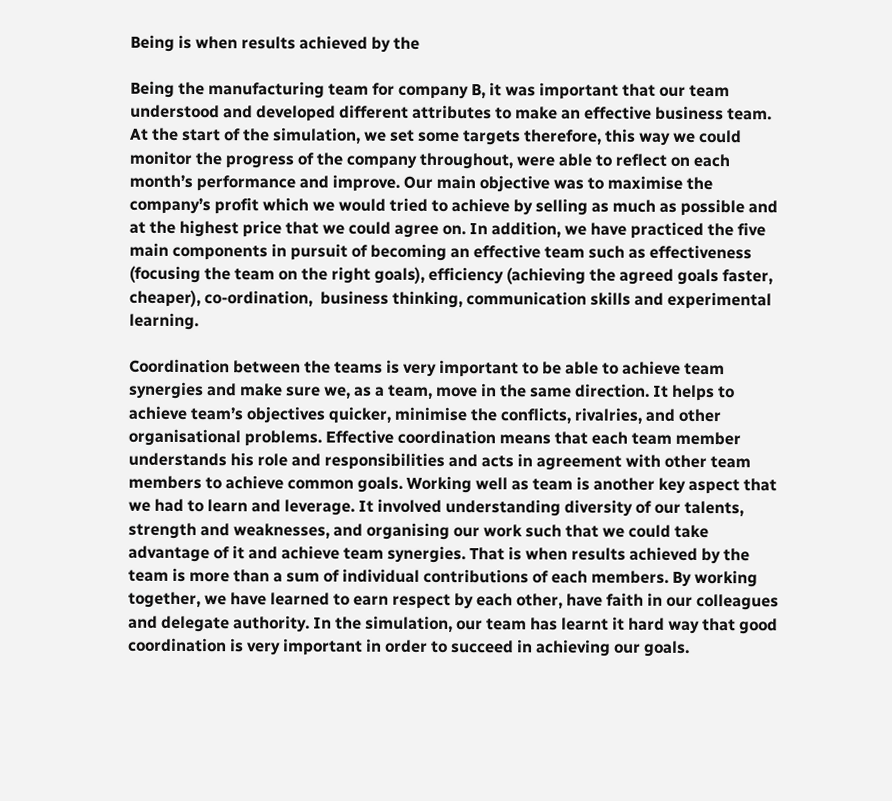Being is when results achieved by the

Being the manufacturing team for company B, it was important that our team understood and developed different attributes to make an effective business team. At the start of the simulation, we set some targets therefore, this way we could monitor the progress of the company throughout, were able to reflect on each month’s performance and improve. Our main objective was to maximise the company’s profit which we would tried to achieve by selling as much as possible and at the highest price that we could agree on. In addition, we have practiced the five main components in pursuit of becoming an effective team such as effectiveness (focusing the team on the right goals), efficiency (achieving the agreed goals faster, cheaper), co-ordination,  business thinking, communication skills and experimental learning.

Coordination between the teams is very important to be able to achieve team synergies and make sure we, as a team, move in the same direction. It helps to achieve team’s objectives quicker, minimise the conflicts, rivalries, and other organisational problems. Effective coordination means that each team member understands his role and responsibilities and acts in agreement with other team members to achieve common goals. Working well as team is another key aspect that we had to learn and leverage. It involved understanding diversity of our talents, strength and weaknesses, and organising our work such that we could take advantage of it and achieve team synergies. That is when results achieved by the team is more than a sum of individual contributions of each members. By working together, we have learned to earn respect by each other, have faith in our colleagues and delegate authority. In the simulation, our team has learnt it hard way that good coordination is very important in order to succeed in achieving our goals.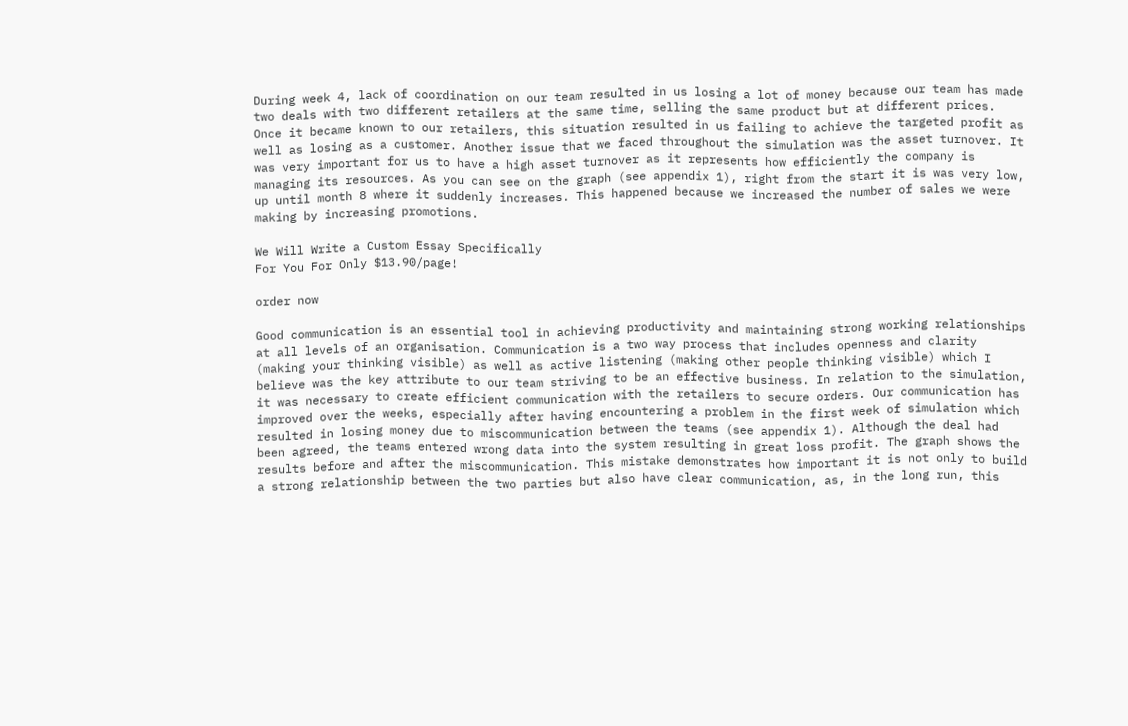During week 4, lack of coordination on our team resulted in us losing a lot of money because our team has made two deals with two different retailers at the same time, selling the same product but at different prices. Once it became known to our retailers, this situation resulted in us failing to achieve the targeted profit as well as losing as a customer. Another issue that we faced throughout the simulation was the asset turnover. It was very important for us to have a high asset turnover as it represents how efficiently the company is managing its resources. As you can see on the graph (see appendix 1), right from the start it is was very low, up until month 8 where it suddenly increases. This happened because we increased the number of sales we were making by increasing promotions.

We Will Write a Custom Essay Specifically
For You For Only $13.90/page!

order now

Good communication is an essential tool in achieving productivity and maintaining strong working relationships at all levels of an organisation. Communication is a two way process that includes openness and clarity (making your thinking visible) as well as active listening (making other people thinking visible) which I believe was the key attribute to our team striving to be an effective business. In relation to the simulation, it was necessary to create efficient communication with the retailers to secure orders. Our communication has improved over the weeks, especially after having encountering a problem in the first week of simulation which resulted in losing money due to miscommunication between the teams (see appendix 1). Although the deal had been agreed, the teams entered wrong data into the system resulting in great loss profit. The graph shows the results before and after the miscommunication. This mistake demonstrates how important it is not only to build a strong relationship between the two parties but also have clear communication, as, in the long run, this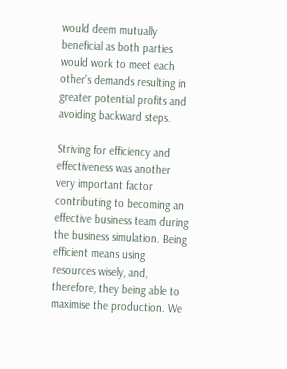would deem mutually beneficial as both parties would work to meet each other’s demands resulting in greater potential profits and avoiding backward steps.

Striving for efficiency and effectiveness was another very important factor contributing to becoming an effective business team during the business simulation. Being efficient means using resources wisely, and, therefore, they being able to maximise the production. We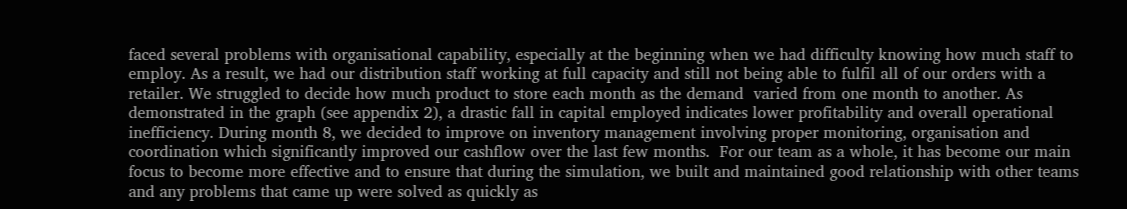faced several problems with organisational capability, especially at the beginning when we had difficulty knowing how much staff to employ. As a result, we had our distribution staff working at full capacity and still not being able to fulfil all of our orders with a retailer. We struggled to decide how much product to store each month as the demand  varied from one month to another. As demonstrated in the graph (see appendix 2), a drastic fall in capital employed indicates lower profitability and overall operational inefficiency. During month 8, we decided to improve on inventory management involving proper monitoring, organisation and coordination which significantly improved our cashflow over the last few months.  For our team as a whole, it has become our main focus to become more effective and to ensure that during the simulation, we built and maintained good relationship with other teams and any problems that came up were solved as quickly as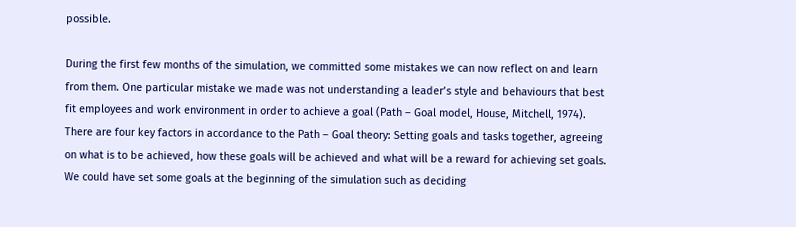possible.

During the first few months of the simulation, we committed some mistakes we can now reflect on and learn from them. One particular mistake we made was not understanding a leader’s style and behaviours that best fit employees and work environment in order to achieve a goal (Path – Goal model, House, Mitchell, 1974). There are four key factors in accordance to the Path – Goal theory: Setting goals and tasks together, agreeing on what is to be achieved, how these goals will be achieved and what will be a reward for achieving set goals. We could have set some goals at the beginning of the simulation such as deciding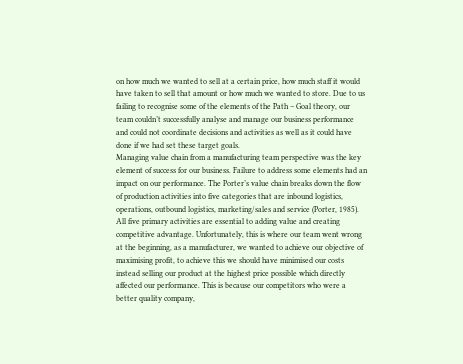on how much we wanted to sell at a certain price, how much staff it would have taken to sell that amount or how much we wanted to store. Due to us failing to recognise some of the elements of the Path – Goal theory, our team couldn’t successfully analyse and manage our business performance and could not coordinate decisions and activities as well as it could have done if we had set these target goals.
Managing value chain from a manufacturing team perspective was the key element of success for our business. Failure to address some elements had an impact on our performance. The Porter’s value chain breaks down the flow of production activities into five categories that are inbound logistics, operations, outbound logistics, marketing/sales and service (Porter, 1985). All five primary activities are essential to adding value and creating competitive advantage. Unfortunately, this is where our team went wrong at the beginning, as a manufacturer, we wanted to achieve our objective of maximising profit, to achieve this we should have minimised our costs instead selling our product at the highest price possible which directly affected our performance. This is because our competitors who were a better quality company,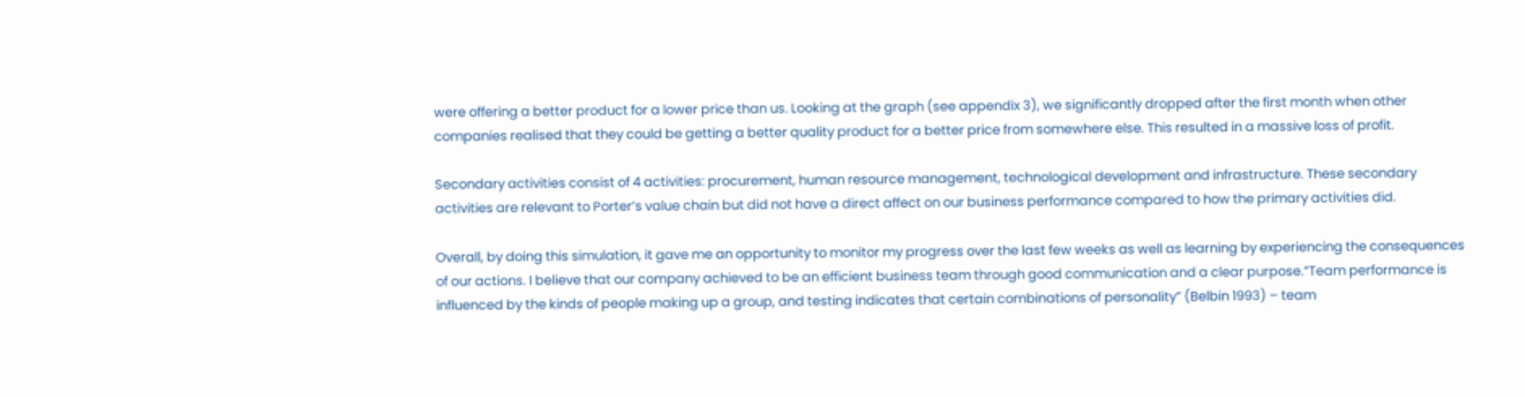were offering a better product for a lower price than us. Looking at the graph (see appendix 3), we significantly dropped after the first month when other companies realised that they could be getting a better quality product for a better price from somewhere else. This resulted in a massive loss of profit.

Secondary activities consist of 4 activities: procurement, human resource management, technological development and infrastructure. These secondary activities are relevant to Porter’s value chain but did not have a direct affect on our business performance compared to how the primary activities did.

Overall, by doing this simulation, it gave me an opportunity to monitor my progress over the last few weeks as well as learning by experiencing the consequences of our actions. I believe that our company achieved to be an efficient business team through good communication and a clear purpose.”Team performance is influenced by the kinds of people making up a group, and testing indicates that certain combinations of personality” (Belbin 1993) – team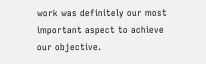work was definitely our most important aspect to achieve our objective.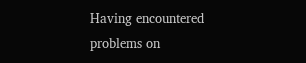Having encountered problems on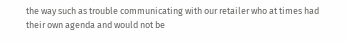the way such as trouble communicating with our retailer who at times had their own agenda and would not be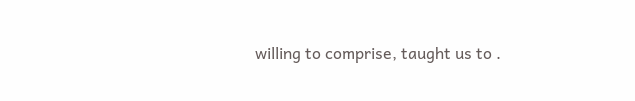willing to comprise, taught us to .